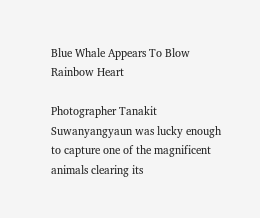Blue Whale Appears To Blow Rainbow Heart

Photographer Tanakit Suwanyangyaun was lucky enough to capture one of the magnificent animals clearing its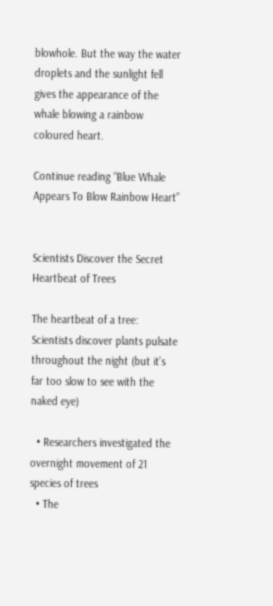blowhole. But the way the water droplets and the sunlight fell gives the appearance of the whale blowing a rainbow coloured heart.

Continue reading “Blue Whale Appears To Blow Rainbow Heart”


Scientists Discover the Secret Heartbeat of Trees

The heartbeat of a tree: Scientists discover plants pulsate throughout the night (but it’s far too slow to see with the naked eye)

  • Researchers investigated the overnight movement of 21 species of trees
  • The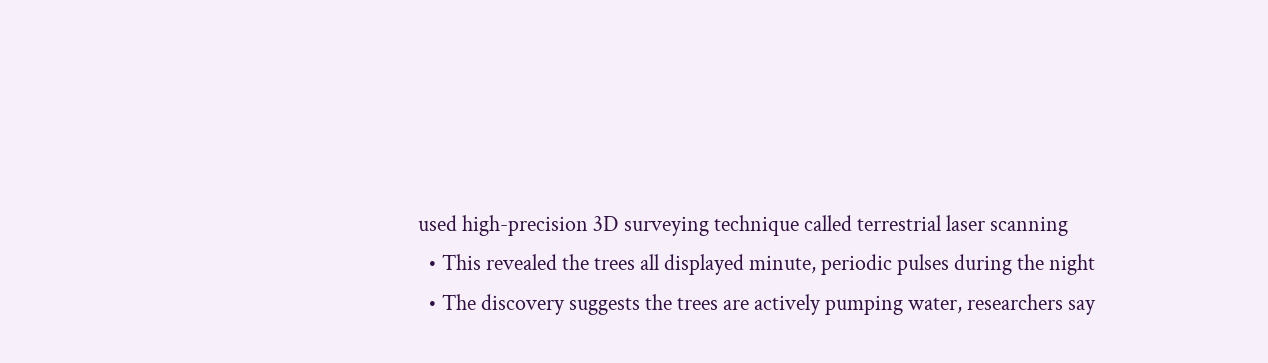used high-precision 3D surveying technique called terrestrial laser scanning
  • This revealed the trees all displayed minute, periodic pulses during the night
  • The discovery suggests the trees are actively pumping water, researchers say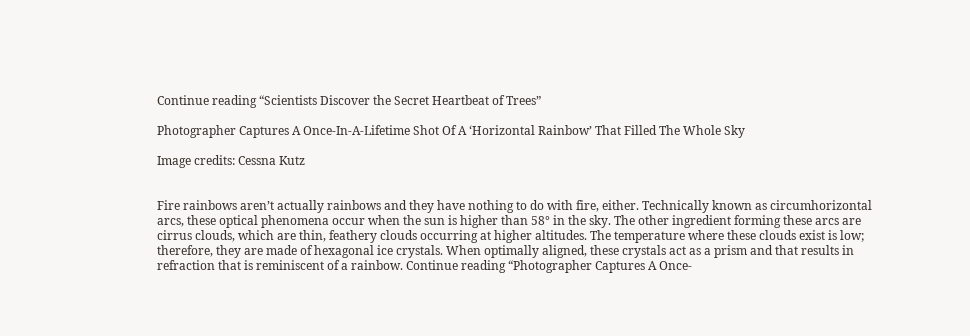Continue reading “Scientists Discover the Secret Heartbeat of Trees”

Photographer Captures A Once-In-A-Lifetime Shot Of A ‘Horizontal Rainbow’ That Filled The Whole Sky

Image credits: Cessna Kutz


Fire rainbows aren’t actually rainbows and they have nothing to do with fire, either. Technically known as circumhorizontal arcs, these optical phenomena occur when the sun is higher than 58° in the sky. The other ingredient forming these arcs are cirrus clouds, which are thin, feathery clouds occurring at higher altitudes. The temperature where these clouds exist is low; therefore, they are made of hexagonal ice crystals. When optimally aligned, these crystals act as a prism and that results in refraction that is reminiscent of a rainbow. Continue reading “Photographer Captures A Once-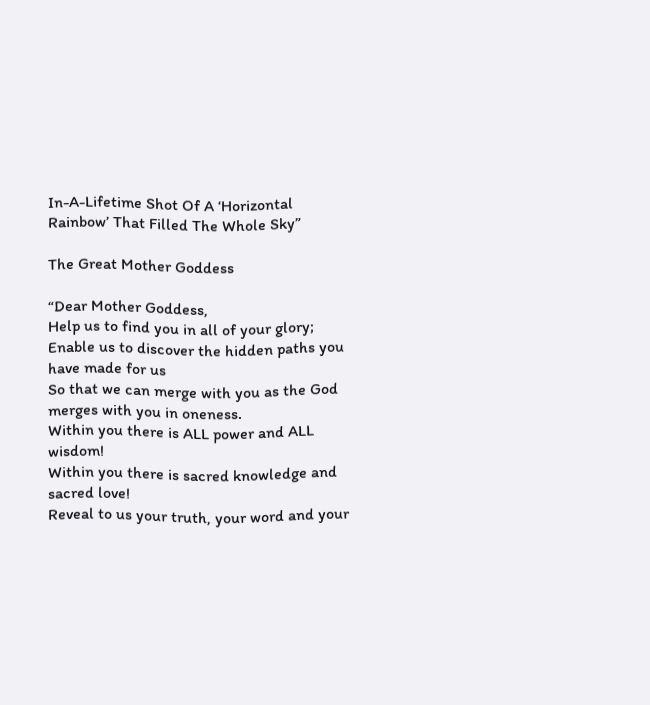In-A-Lifetime Shot Of A ‘Horizontal Rainbow’ That Filled The Whole Sky”

The Great Mother Goddess

“Dear Mother Goddess,
Help us to find you in all of your glory;
Enable us to discover the hidden paths you have made for us
So that we can merge with you as the God merges with you in oneness.
Within you there is ALL power and ALL wisdom!
Within you there is sacred knowledge and sacred love!
Reveal to us your truth, your word and your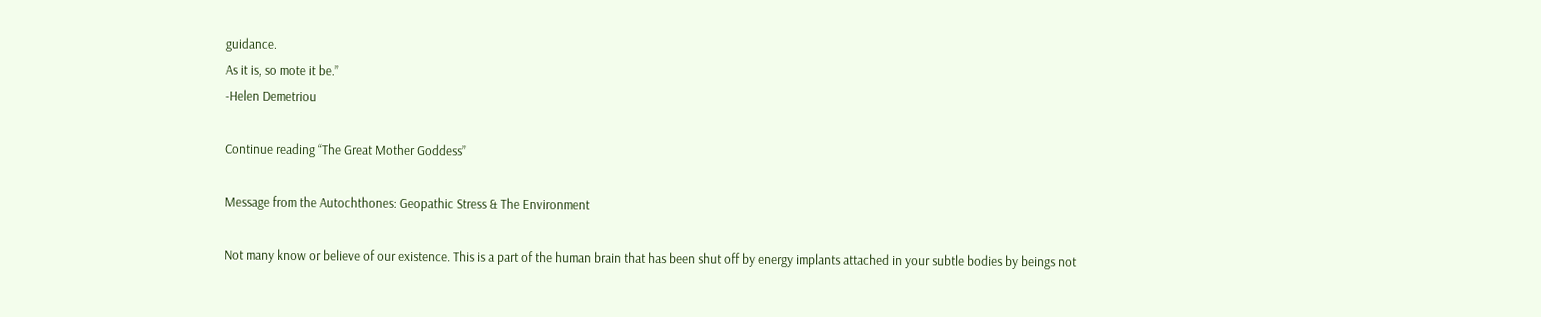guidance.
As it is, so mote it be.”
-Helen Demetriou

Continue reading “The Great Mother Goddess”

Message from the Autochthones: Geopathic Stress & The Environment

Not many know or believe of our existence. This is a part of the human brain that has been shut off by energy implants attached in your subtle bodies by beings not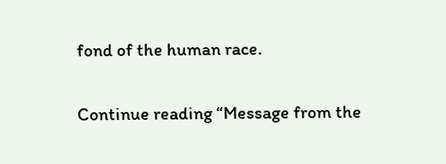fond of the human race.

Continue reading “Message from the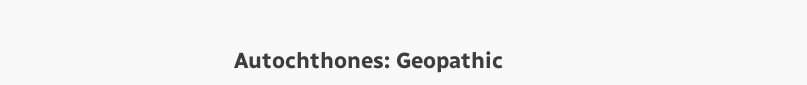Autochthones: Geopathic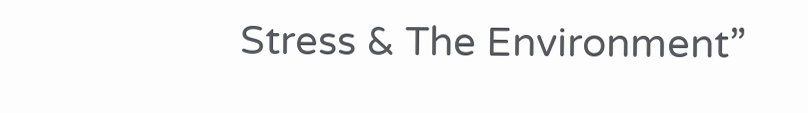Stress & The Environment”